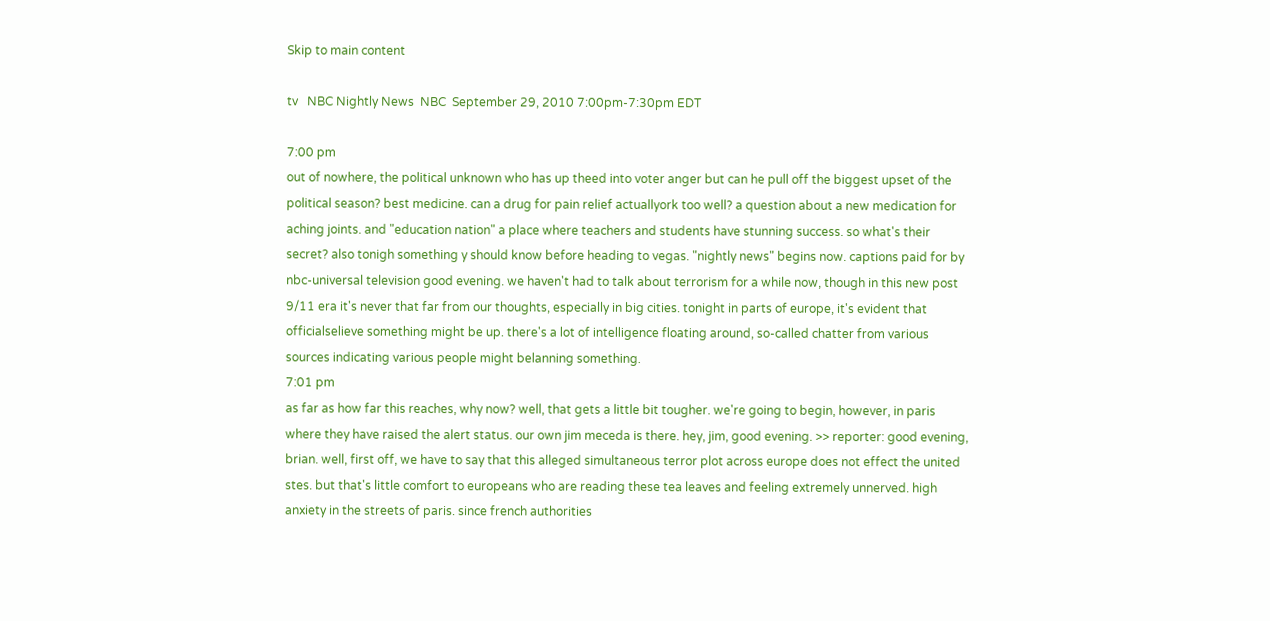Skip to main content

tv   NBC Nightly News  NBC  September 29, 2010 7:00pm-7:30pm EDT

7:00 pm
out of nowhere, the political unknown who has up theed into voter anger but can he pull off the biggest upset of the political season? best medicine. can a drug for pain relief actuallyork too well? a question about a new medication for aching joints. and "education nation" a place where teachers and students have stunning success. so what's their secret? also tonigh something y should know before heading to vegas. "nightly news" begins now. captions paid for by nbc-universal television good evening. we haven't had to talk about terrorism for a while now, though in this new post 9/11 era it's never that far from our thoughts, especially in big cities. tonight in parts of europe, it's evident that officialselieve something might be up. there's a lot of intelligence floating around, so-called chatter from various sources indicating various people might belanning something.
7:01 pm
as far as how far this reaches, why now? well, that gets a little bit tougher. we're going to begin, however, in paris where they have raised the alert status. our own jim meceda is there. hey, jim, good evening. >> reporter: good evening, brian. well, first off, we have to say that this alleged simultaneous terror plot across europe does not effect the united stes. but that's little comfort to europeans who are reading these tea leaves and feeling extremely unnerved. high anxiety in the streets of paris. since french authorities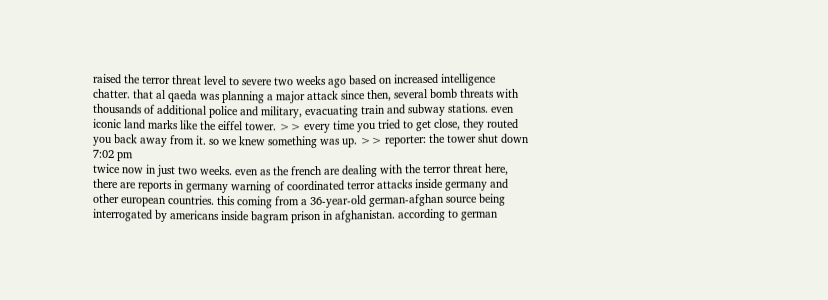raised the terror threat level to severe two weeks ago based on increased intelligence chatter. that al qaeda was planning a major attack since then, several bomb threats with thousands of additional police and military, evacuating train and subway stations. even iconic land marks like the eiffel tower. >> every time you tried to get close, they routed you back away from it. so we knew something was up. >> reporter: the tower shut down
7:02 pm
twice now in just two weeks. even as the french are dealing with the terror threat here, there are reports in germany warning of coordinated terror attacks inside germany and other european countries. this coming from a 36-year-old german-afghan source being interrogated by americans inside bagram prison in afghanistan. according to german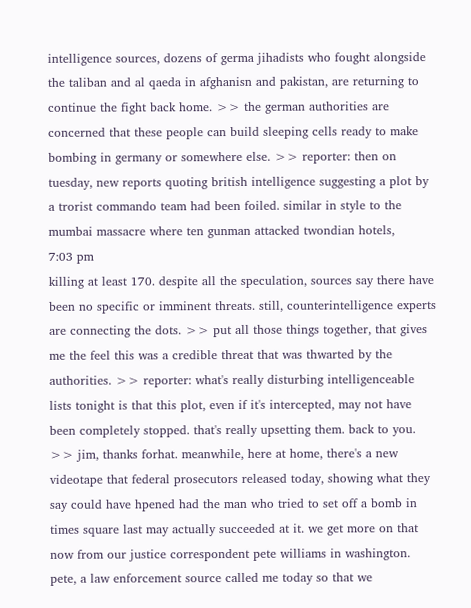intelligence sources, dozens of germa jihadists who fought alongside the taliban and al qaeda in afghanisn and pakistan, are returning to continue the fight back home. >> the german authorities are concerned that these people can build sleeping cells ready to make bombing in germany or somewhere else. >> reporter: then on tuesday, new reports quoting british intelligence suggesting a plot by a trorist commando team had been foiled. similar in style to the mumbai massacre where ten gunman attacked twondian hotels,
7:03 pm
killing at least 170. despite all the speculation, sources say there have been no specific or imminent threats. still, counterintelligence experts are connecting the dots. >> put all those things together, that gives me the feel this was a credible threat that was thwarted by the authorities. >> reporter: what's really disturbing intelligenceable lists tonight is that this plot, even if it's intercepted, may not have been completely stopped. that's really upsetting them. back to you. >> jim, thanks forhat. meanwhile, here at home, there's a new videotape that federal prosecutors released today, showing what they say could have hpened had the man who tried to set off a bomb in times square last may actually succeeded at it. we get more on that now from our justice correspondent pete williams in washington. pete, a law enforcement source called me today so that we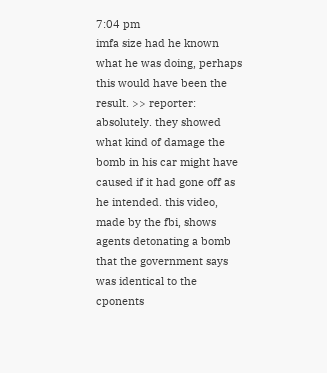7:04 pm
imfa size had he known what he was doing, perhaps this would have been the result. >> reporter: absolutely. they showed what kind of damage the bomb in his car might have caused if it had gone off as he intended. this video, made by the fbi, shows agents detonating a bomb that the government says was identical to the cponents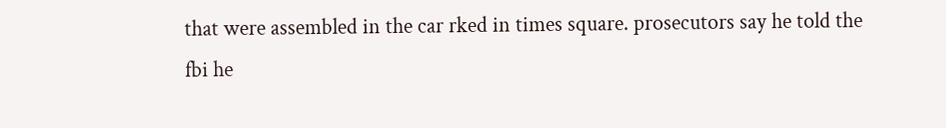that were assembled in the car rked in times square. prosecutors say he told the fbi he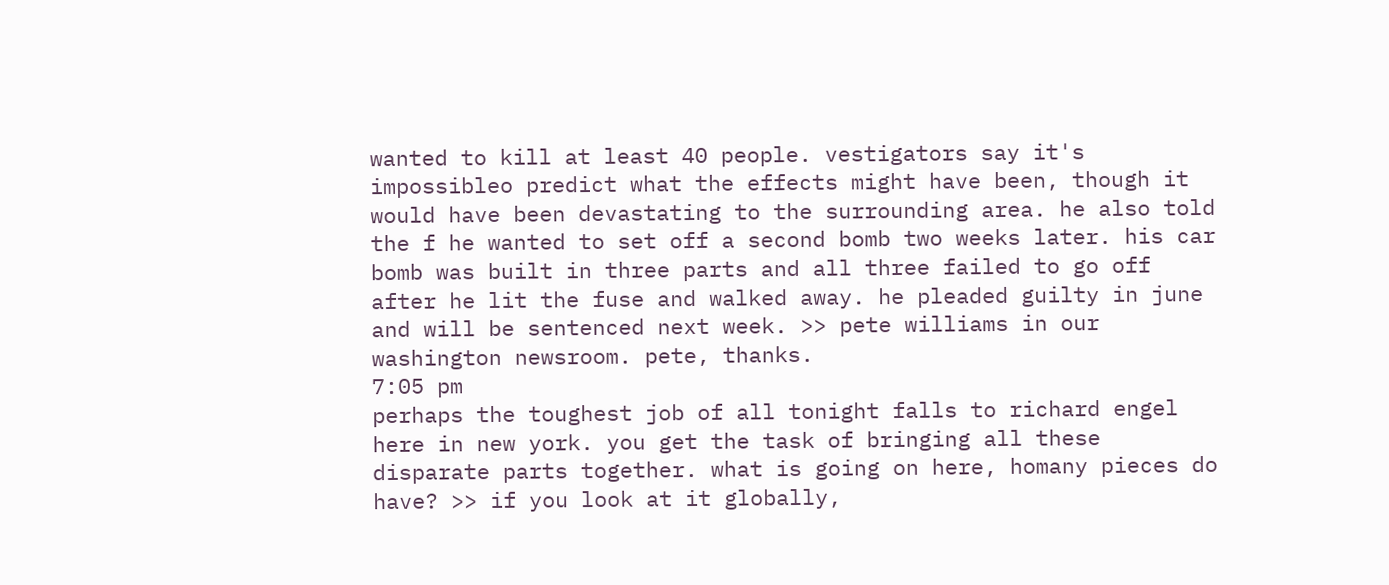wanted to kill at least 40 people. vestigators say it's impossibleo predict what the effects might have been, though it would have been devastating to the surrounding area. he also told the f he wanted to set off a second bomb two weeks later. his car bomb was built in three parts and all three failed to go off after he lit the fuse and walked away. he pleaded guilty in june and will be sentenced next week. >> pete williams in our washington newsroom. pete, thanks.
7:05 pm
perhaps the toughest job of all tonight falls to richard engel here in new york. you get the task of bringing all these disparate parts together. what is going on here, homany pieces do have? >> if you look at it globally,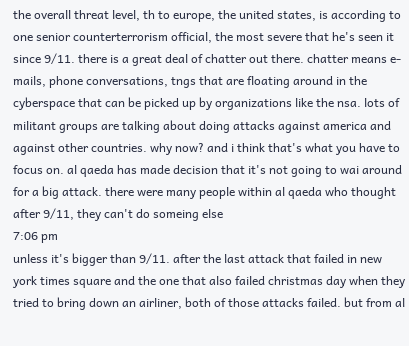the overall threat level, th to europe, the united states, is according to one senior counterterrorism official, the most severe that he's seen it since 9/11. there is a great deal of chatter out there. chatter means e-mails, phone conversations, tngs that are floating around in the cyberspace that can be picked up by organizations like the nsa. lots of militant groups are talking about doing attacks against america and against other countries. why now? and i think that's what you have to focus on. al qaeda has made decision that it's not going to wai around for a big attack. there were many people within al qaeda who thought after 9/11, they can't do someing else
7:06 pm
unless it's bigger than 9/11. after the last attack that failed in new york times square and the one that also failed christmas day when they tried to bring down an airliner, both of those attacks failed. but from al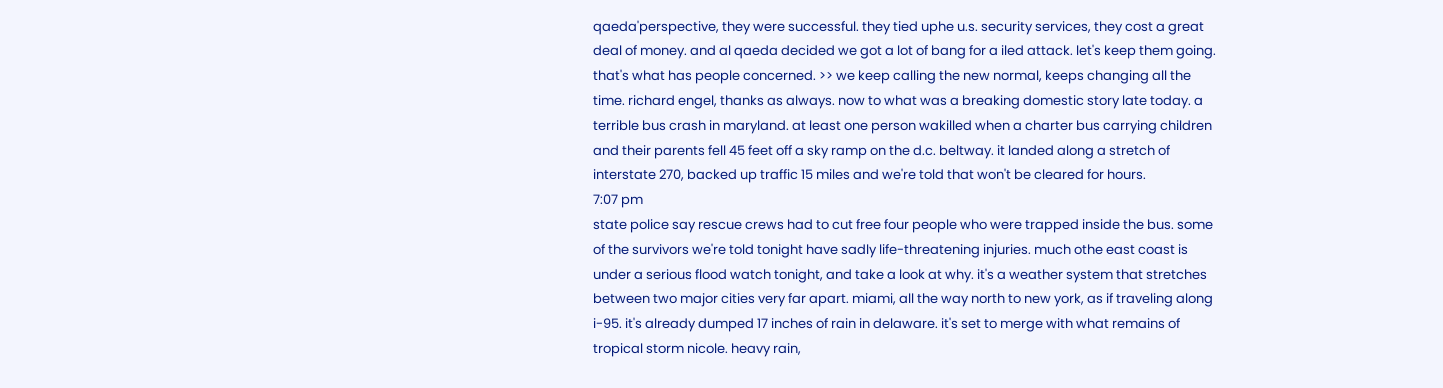qaeda'perspective, they were successful. they tied uphe u.s. security services, they cost a great deal of money. and al qaeda decided we got a lot of bang for a iled attack. let's keep them going. that's what has people concerned. >> we keep calling the new normal, keeps changing all the time. richard engel, thanks as always. now to what was a breaking domestic story late today. a terrible bus crash in maryland. at least one person wakilled when a charter bus carrying children and their parents fell 45 feet off a sky ramp on the d.c. beltway. it landed along a stretch of interstate 270, backed up traffic 15 miles and we're told that won't be cleared for hours.
7:07 pm
state police say rescue crews had to cut free four people who were trapped inside the bus. some of the survivors we're told tonight have sadly life-threatening injuries. much othe east coast is under a serious flood watch tonight, and take a look at why. it's a weather system that stretches between two major cities very far apart. miami, all the way north to new york, as if traveling along i-95. it's already dumped 17 inches of rain in delaware. it's set to merge with what remains of tropical storm nicole. heavy rain,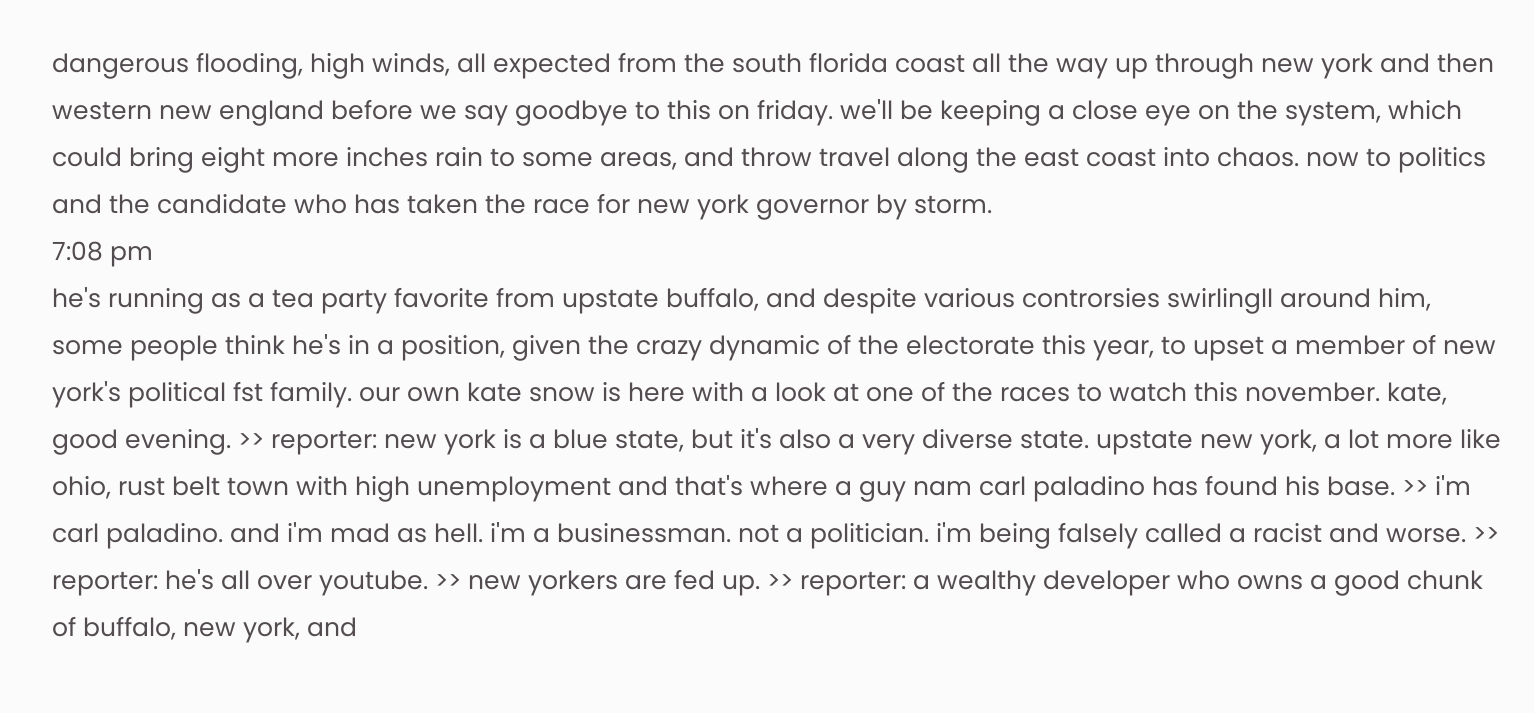dangerous flooding, high winds, all expected from the south florida coast all the way up through new york and then western new england before we say goodbye to this on friday. we'll be keeping a close eye on the system, which could bring eight more inches rain to some areas, and throw travel along the east coast into chaos. now to politics and the candidate who has taken the race for new york governor by storm.
7:08 pm
he's running as a tea party favorite from upstate buffalo, and despite various controrsies swirlingll around him, some people think he's in a position, given the crazy dynamic of the electorate this year, to upset a member of new york's political fst family. our own kate snow is here with a look at one of the races to watch this november. kate, good evening. >> reporter: new york is a blue state, but it's also a very diverse state. upstate new york, a lot more like ohio, rust belt town with high unemployment and that's where a guy nam carl paladino has found his base. >> i'm carl paladino. and i'm mad as hell. i'm a businessman. not a politician. i'm being falsely called a racist and worse. >> reporter: he's all over youtube. >> new yorkers are fed up. >> reporter: a wealthy developer who owns a good chunk of buffalo, new york, and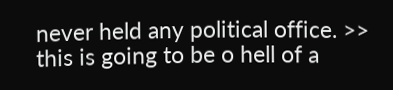never held any political office. >> this is going to be o hell of a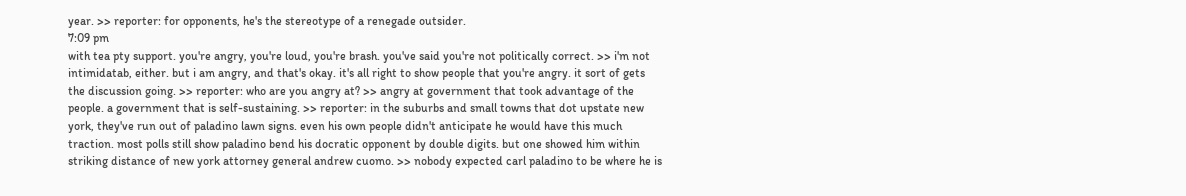year. >> reporter: for opponents, he's the stereotype of a renegade outsider.
7:09 pm
with tea pty support. you're angry, you're loud, you're brash. you've said you're not politically correct. >> i'm not intimidatab, either. but i am angry, and that's okay. it's all right to show people that you're angry. it sort of gets the discussion going. >> reporter: who are you angry at? >> angry at government that took advantage of the people. a government that is self-sustaining. >> reporter: in the suburbs and small towns that dot upstate new york, they've run out of paladino lawn signs. even his own people didn't anticipate he would have this much traction. most polls still show paladino bend his docratic opponent by double digits. but one showed him within striking distance of new york attorney general andrew cuomo. >> nobody expected carl paladino to be where he is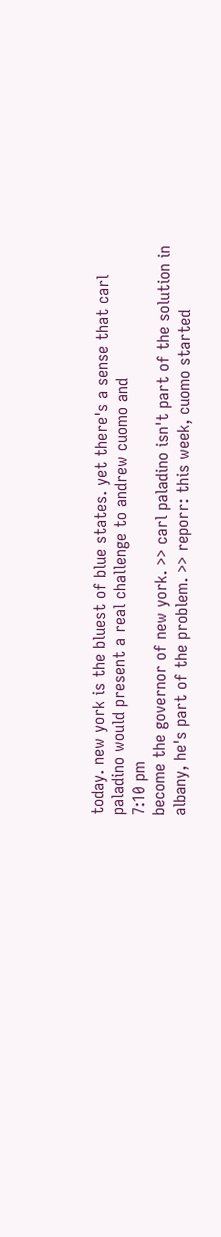today. new york is the bluest of blue states. yet there's a sense that carl paladino would present a real challenge to andrew cuomo and
7:10 pm
become the governor of new york. >> carl paladino isn't part of the solution in albany, he's part of the problem. >> reporr: this week, cuomo started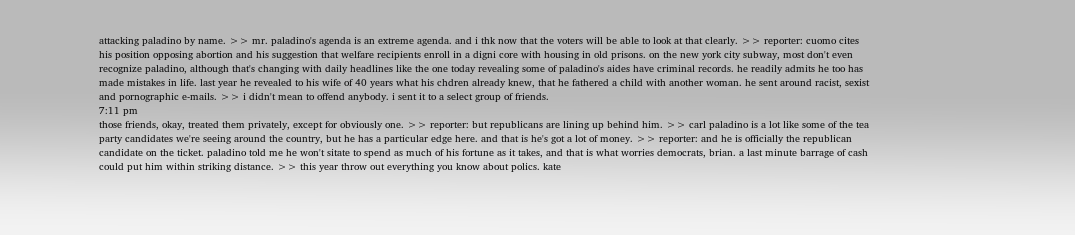attacking paladino by name. >> mr. paladino's agenda is an extreme agenda. and i thk now that the voters will be able to look at that clearly. >> reporter: cuomo cites his position opposing abortion and his suggestion that welfare recipients enroll in a digni core with housing in old prisons. on the new york city subway, most don't even recognize paladino, although that's changing with daily headlines like the one today revealing some of paladino's aides have criminal records. he readily admits he too has made mistakes in life. last year he revealed to his wife of 40 years what his chdren already knew, that he fathered a child with another woman. he sent around racist, sexist and pornographic e-mails. >> i didn't mean to offend anybody. i sent it to a select group of friends.
7:11 pm
those friends, okay, treated them privately, except for obviously one. >> reporter: but republicans are lining up behind him. >> carl paladino is a lot like some of the tea party candidates we're seeing around the country, but he has a particular edge here. and that is he's got a lot of money. >> reporter: and he is officially the republican candidate on the ticket. paladino told me he won't sitate to spend as much of his fortune as it takes, and that is what worries democrats, brian. a last minute barrage of cash could put him within striking distance. >> this year throw out everything you know about polics. kate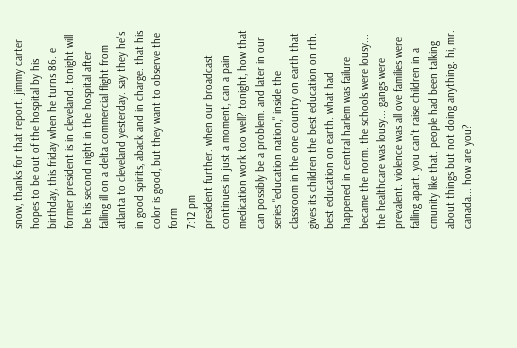snow, thanks for that report. jimmy carter hopes to be out of the hospital by his birthday, this friday when he turns 86. e former president is in cleveland. tonight will be his second night in the hospital after falling ill on a delta commercial flight from atlanta to cleveland yesterday. say they he's in good spirits, aback and in charge. that his color is good, but they want to observe the form
7:12 pm
president further. when our broadcast continues in just a moment, can a pain medication work too well? tonight, how that can possibly be a problem. and later in our series "education nation," inside the classroom in the one country on earth that gives its children the best education on rth. best education on earth. what had happened in central harlem was failure became the norm. the schools were lousy... the healthcare was lousy... gangs were prevalent. violence was all ove families were falling apart. you can't raise children in a cmunity like that. people had been talking about things but not doing anything. hi, mr. canada... how are you?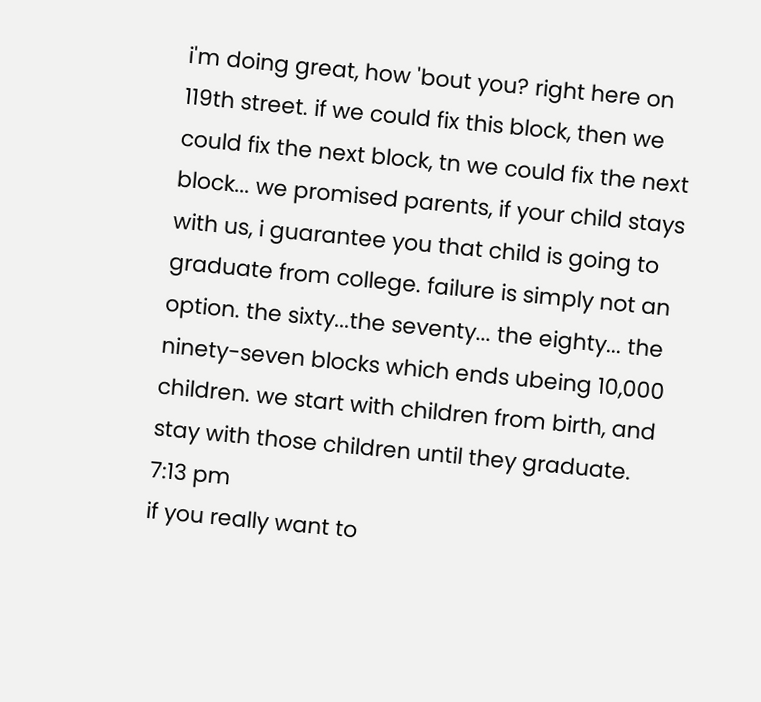i'm doing great, how 'bout you? right here on 119th street. if we could fix this block, then we could fix the next block, tn we could fix the next block... we promised parents, if your child stays with us, i guarantee you that child is going to graduate from college. failure is simply not an option. the sixty...the seventy... the eighty... the ninety-seven blocks which ends ubeing 10,000 children. we start with children from birth, and stay with those children until they graduate.
7:13 pm
if you really want to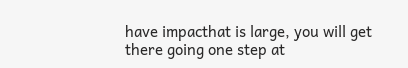have impacthat is large, you will get there going one step at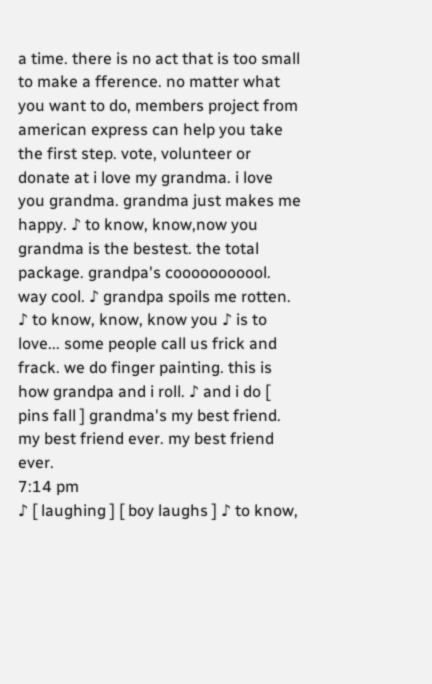a time. there is no act that is too small to make a fference. no matter what you want to do, members project from american express can help you take the first step. vote, volunteer or donate at i love my grandma. i love you grandma. grandma just makes me happy. ♪ to know, know,now you grandma is the bestest. the total package. grandpa's cooooooooool. way cool. ♪ grandpa spoils me rotten. ♪ to know, know, know you ♪ is to love... some people call us frick and frack. we do finger painting. this is how grandpa and i roll. ♪ and i do [ pins fall ] grandma's my best friend. my best friend ever. my best friend ever.
7:14 pm
♪ [ laughing ] [ boy laughs ] ♪ to know,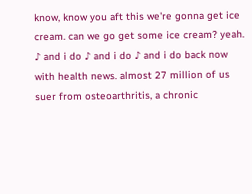know, know you aft this we're gonna get ice cream. can we go get some ice cream? yeah. ♪ and i do ♪ and i do ♪ and i do back now with health news. almost 27 million of us suer from osteoarthritis, a chronic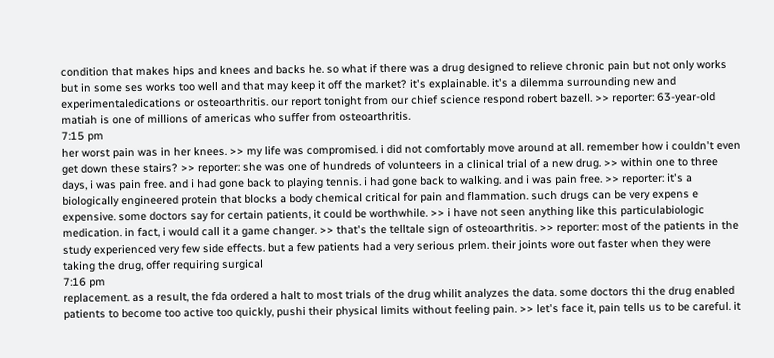condition that makes hips and knees and backs he. so what if there was a drug designed to relieve chronic pain but not only works but in some ses works too well and that may keep it off the market? it's explainable. it's a dilemma surrounding new and experimentaledications or osteoarthritis. our report tonight from our chief science respond robert bazell. >> reporter: 63-year-old matiah is one of millions of americas who suffer from osteoarthritis.
7:15 pm
her worst pain was in her knees. >> my life was compromised. i did not comfortably move around at all. remember how i couldn't even get down these stairs? >> reporter: she was one of hundreds of volunteers in a clinical trial of a new drug. >> within one to three days, i was pain free. and i had gone back to playing tennis. i had gone back to walking. and i was pain free. >> reporter: it's a biologically engineered protein that blocks a body chemical critical for pain and flammation. such drugs can be very expens e expensive. some doctors say for certain patients, it could be worthwhile. >> i have not seen anything like this particulabiologic medication. in fact, i would call it a game changer. >> that's the telltale sign of osteoarthritis. >> reporter: most of the patients in the study experienced very few side effects. but a few patients had a very serious prlem. their joints wore out faster when they were taking the drug, offer requiring surgical
7:16 pm
replacement. as a result, the fda ordered a halt to most trials of the drug whilit analyzes the data. some doctors thi the drug enabled patients to become too active too quickly, pushi their physical limits without feeling pain. >> let's face it, pain tells us to be careful. it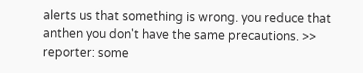alerts us that something is wrong. you reduce that anthen you don't have the same precautions. >> reporter: some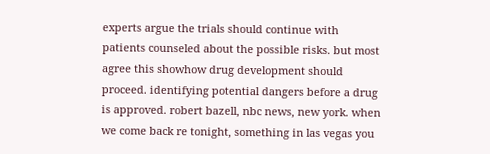experts argue the trials should continue with patients counseled about the possible risks. but most agree this showhow drug development should proceed. identifying potential dangers before a drug is approved. robert bazell, nbc news, new york. when we come back re tonight, something in las vegas you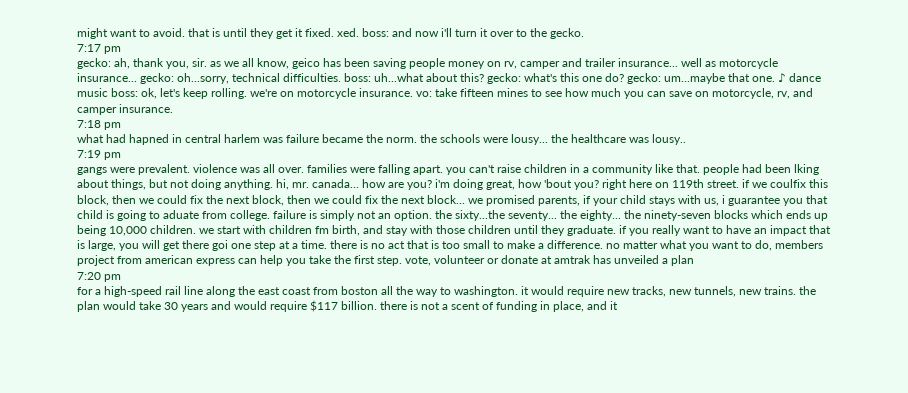might want to avoid. that is until they get it fixed. xed. boss: and now i'll turn it over to the gecko.
7:17 pm
gecko: ah, thank you, sir. as we all know, geico has been saving people money on rv, camper and trailer insurance... well as motorcycle insurance... gecko: oh...sorry, technical difficulties. boss: uh...what about this? gecko: what's this one do? gecko: um...maybe that one. ♪ dance music boss: ok, let's keep rolling. we're on motorcycle insurance. vo: take fifteen mines to see how much you can save on motorcycle, rv, and camper insurance.
7:18 pm
what had hapned in central harlem was failure became the norm. the schools were lousy... the healthcare was lousy..
7:19 pm
gangs were prevalent. violence was all over. families were falling apart. you can't raise children in a community like that. people had been lking about things, but not doing anything. hi, mr. canada... how are you? i'm doing great, how 'bout you? right here on 119th street. if we coulfix this block, then we could fix the next block, then we could fix the next block... we promised parents, if your child stays with us, i guarantee you that child is going to aduate from college. failure is simply not an option. the sixty...the seventy... the eighty... the ninety-seven blocks which ends up being 10,000 children. we start with children fm birth, and stay with those children until they graduate. if you really want to have an impact that is large, you will get there goi one step at a time. there is no act that is too small to make a difference. no matter what you want to do, members project from american express can help you take the first step. vote, volunteer or donate at amtrak has unveiled a plan
7:20 pm
for a high-speed rail line along the east coast from boston all the way to washington. it would require new tracks, new tunnels, new trains. the plan would take 30 years and would require $117 billion. there is not a scent of funding in place, and it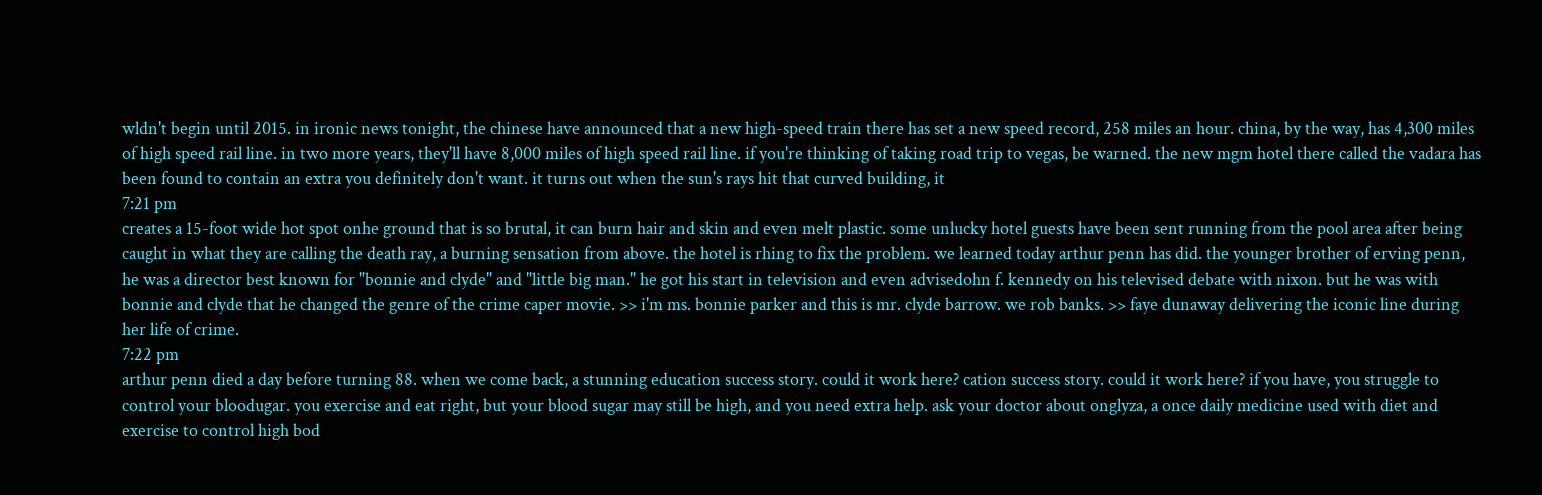wldn't begin until 2015. in ironic news tonight, the chinese have announced that a new high-speed train there has set a new speed record, 258 miles an hour. china, by the way, has 4,300 miles of high speed rail line. in two more years, they'll have 8,000 miles of high speed rail line. if you're thinking of taking road trip to vegas, be warned. the new mgm hotel there called the vadara has been found to contain an extra you definitely don't want. it turns out when the sun's rays hit that curved building, it
7:21 pm
creates a 15-foot wide hot spot onhe ground that is so brutal, it can burn hair and skin and even melt plastic. some unlucky hotel guests have been sent running from the pool area after being caught in what they are calling the death ray, a burning sensation from above. the hotel is rhing to fix the problem. we learned today arthur penn has did. the younger brother of erving penn, he was a director best known for "bonnie and clyde" and "little big man." he got his start in television and even advisedohn f. kennedy on his televised debate with nixon. but he was with bonnie and clyde that he changed the genre of the crime caper movie. >> i'm ms. bonnie parker and this is mr. clyde barrow. we rob banks. >> faye dunaway delivering the iconic line during her life of crime.
7:22 pm
arthur penn died a day before turning 88. when we come back, a stunning education success story. could it work here? cation success story. could it work here? if you have, you struggle to control your bloodugar. you exercise and eat right, but your blood sugar may still be high, and you need extra help. ask your doctor about onglyza, a once daily medicine used with diet and exercise to control high bod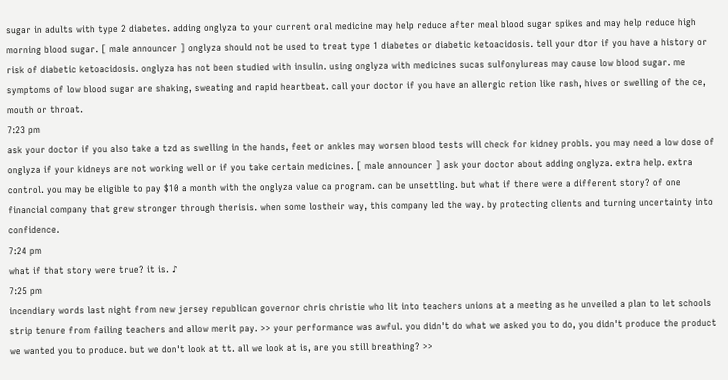sugar in adults with type 2 diabetes. adding onglyza to your current oral medicine may help reduce after meal blood sugar spikes and may help reduce high morning blood sugar. [ male announcer ] onglyza should not be used to treat type 1 diabetes or diabetic ketoacidosis. tell your dtor if you have a history or risk of diabetic ketoacidosis. onglyza has not been studied with insulin. using onglyza with medicines sucas sulfonylureas may cause low blood sugar. me symptoms of low blood sugar are shaking, sweating and rapid heartbeat. call your doctor if you have an allergic retion like rash, hives or swelling of the ce, mouth or throat.
7:23 pm
ask your doctor if you also take a tzd as swelling in the hands, feet or ankles may worsen blood tests will check for kidney probls. you may need a low dose of onglyza if your kidneys are not working well or if you take certain medicines. [ male announcer ] ask your doctor about adding onglyza. extra help. extra control. you may be eligible to pay $10 a month with the onglyza value ca program. can be unsettling. but what if there were a different story? of one financial company that grew stronger through therisis. when some lostheir way, this company led the way. by protecting clients and turning uncertainty into confidence.
7:24 pm
what if that story were true? it is. ♪
7:25 pm
incendiary words last night from new jersey republican governor chris christie who lit into teachers unions at a meeting as he unveiled a plan to let schools strip tenure from failing teachers and allow merit pay. >> your performance was awful. you didn't do what we asked you to do, you didn't produce the product we wanted you to produce. but we don't look at tt. all we look at is, are you still breathing? >>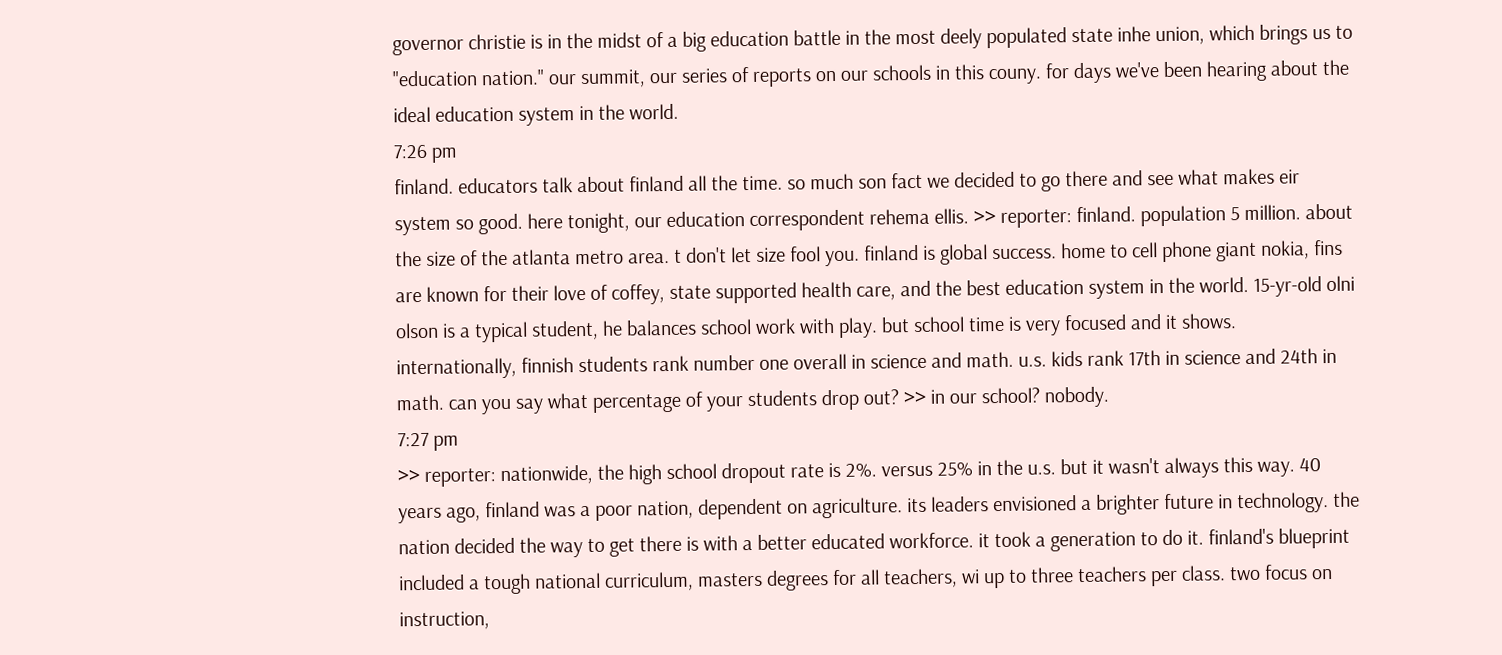governor christie is in the midst of a big education battle in the most deely populated state inhe union, which brings us to "education nation." our summit, our series of reports on our schools in this couny. for days we've been hearing about the ideal education system in the world.
7:26 pm
finland. educators talk about finland all the time. so much son fact we decided to go there and see what makes eir system so good. here tonight, our education correspondent rehema ellis. >> reporter: finland. population 5 million. about the size of the atlanta metro area. t don't let size fool you. finland is global success. home to cell phone giant nokia, fins are known for their love of coffey, state supported health care, and the best education system in the world. 15-yr-old olni olson is a typical student, he balances school work with play. but school time is very focused and it shows. internationally, finnish students rank number one overall in science and math. u.s. kids rank 17th in science and 24th in math. can you say what percentage of your students drop out? >> in our school? nobody.
7:27 pm
>> reporter: nationwide, the high school dropout rate is 2%. versus 25% in the u.s. but it wasn't always this way. 40 years ago, finland was a poor nation, dependent on agriculture. its leaders envisioned a brighter future in technology. the nation decided the way to get there is with a better educated workforce. it took a generation to do it. finland's blueprint included a tough national curriculum, masters degrees for all teachers, wi up to three teachers per class. two focus on instruction,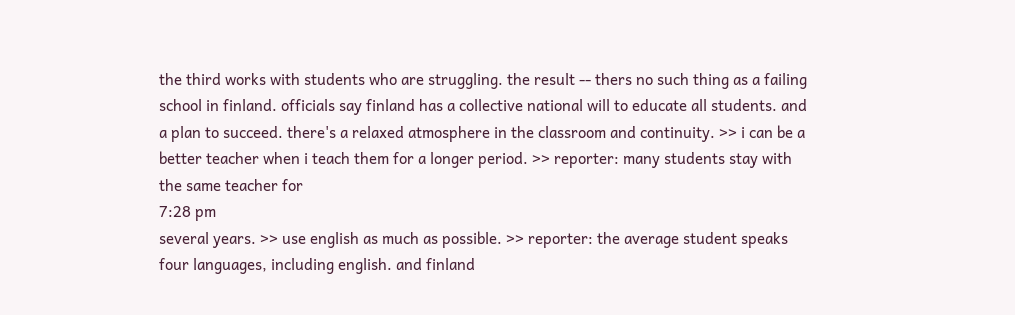the third works with students who are struggling. the result -- thers no such thing as a failing school in finland. officials say finland has a collective national will to educate all students. and a plan to succeed. there's a relaxed atmosphere in the classroom and continuity. >> i can be a better teacher when i teach them for a longer period. >> reporter: many students stay with the same teacher for
7:28 pm
several years. >> use english as much as possible. >> reporter: the average student speaks four languages, including english. and finland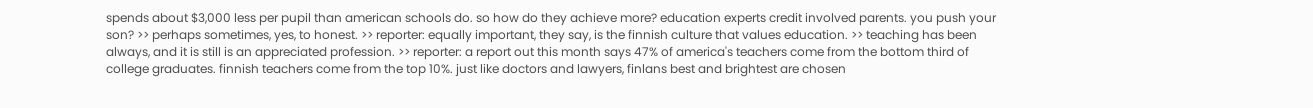spends about $3,000 less per pupil than american schools do. so how do they achieve more? education experts credit involved parents. you push your son? >> perhaps sometimes, yes, to honest. >> reporter: equally important, they say, is the finnish culture that values education. >> teaching has been always, and it is still is an appreciated profession. >> reporter: a report out this month says 47% of america's teachers come from the bottom third of college graduates. finnish teachers come from the top 10%. just like doctors and lawyers, finlans best and brightest are chosen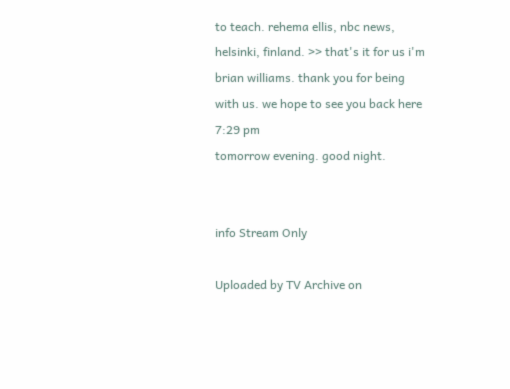to teach. rehema ellis, nbc news, helsinki, finland. >> that's it for us i'm brian williams. thank you for being with us. we hope to see you back here
7:29 pm
tomorrow evening. good night.


info Stream Only

Uploaded by TV Archive on